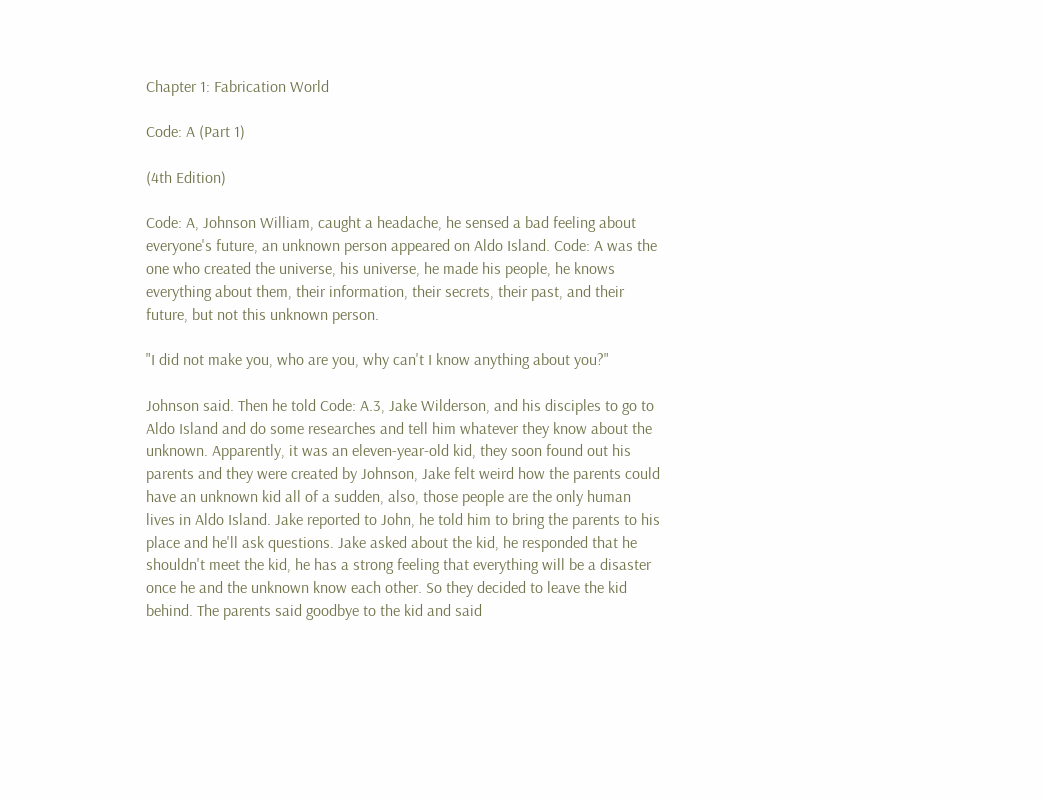Chapter 1: Fabrication World

Code: A (Part 1)

(4th Edition)

Code: A, Johnson William, caught a headache, he sensed a bad feeling about everyone's future, an unknown person appeared on Aldo Island. Code: A was the one who created the universe, his universe, he made his people, he knows everything about them, their information, their secrets, their past, and their future, but not this unknown person.

"I did not make you, who are you, why can't I know anything about you?"

Johnson said. Then he told Code: A.3, Jake Wilderson, and his disciples to go to Aldo Island and do some researches and tell him whatever they know about the unknown. Apparently, it was an eleven-year-old kid, they soon found out his parents and they were created by Johnson, Jake felt weird how the parents could have an unknown kid all of a sudden, also, those people are the only human lives in Aldo Island. Jake reported to John, he told him to bring the parents to his place and he'll ask questions. Jake asked about the kid, he responded that he shouldn't meet the kid, he has a strong feeling that everything will be a disaster once he and the unknown know each other. So they decided to leave the kid behind. The parents said goodbye to the kid and said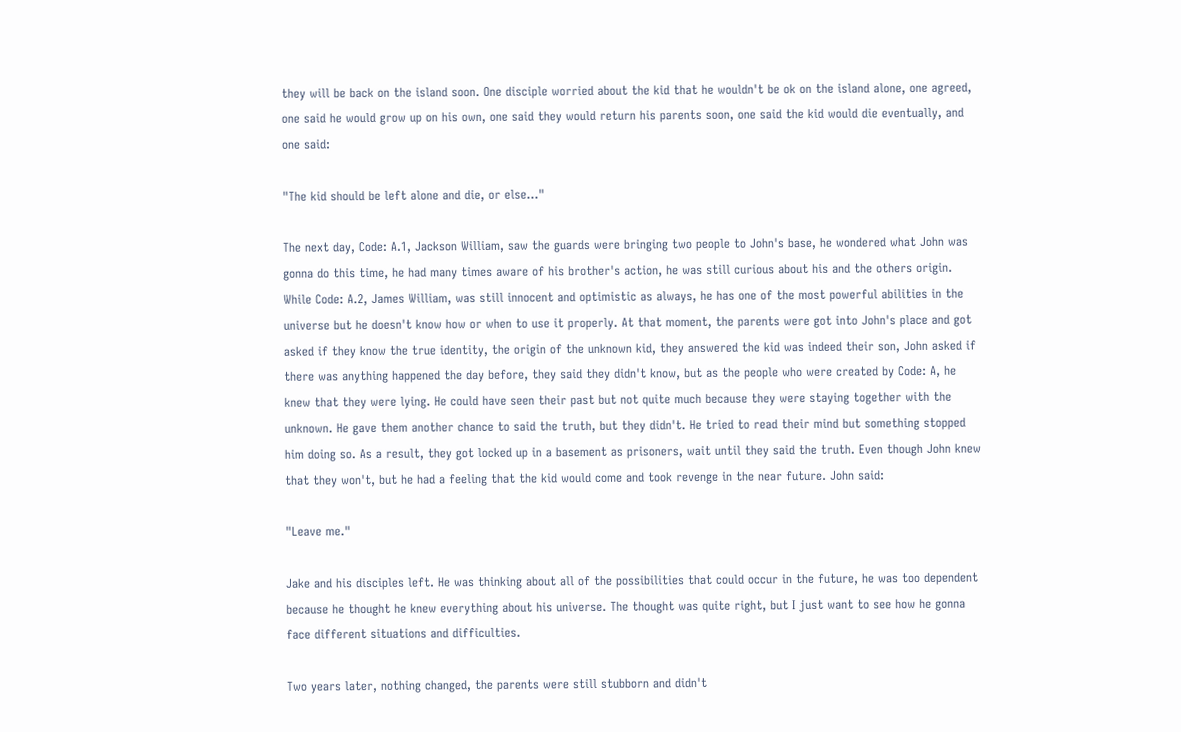they will be back on the island soon. One disciple worried about the kid that he wouldn't be ok on the island alone, one agreed, one said he would grow up on his own, one said they would return his parents soon, one said the kid would die eventually, and one said:

"The kid should be left alone and die, or else..."

The next day, Code: A.1, Jackson William, saw the guards were bringing two people to John's base, he wondered what John was gonna do this time, he had many times aware of his brother's action, he was still curious about his and the others origin. While Code: A.2, James William, was still innocent and optimistic as always, he has one of the most powerful abilities in the universe but he doesn't know how or when to use it properly. At that moment, the parents were got into John's place and got asked if they know the true identity, the origin of the unknown kid, they answered the kid was indeed their son, John asked if there was anything happened the day before, they said they didn't know, but as the people who were created by Code: A, he knew that they were lying. He could have seen their past but not quite much because they were staying together with the unknown. He gave them another chance to said the truth, but they didn't. He tried to read their mind but something stopped him doing so. As a result, they got locked up in a basement as prisoners, wait until they said the truth. Even though John knew that they won't, but he had a feeling that the kid would come and took revenge in the near future. John said:

"Leave me."

Jake and his disciples left. He was thinking about all of the possibilities that could occur in the future, he was too dependent because he thought he knew everything about his universe. The thought was quite right, but I just want to see how he gonna face different situations and difficulties.

Two years later, nothing changed, the parents were still stubborn and didn't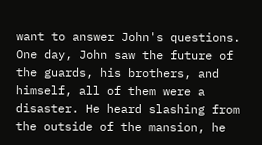want to answer John's questions. One day, John saw the future of the guards, his brothers, and himself, all of them were a disaster. He heard slashing from the outside of the mansion, he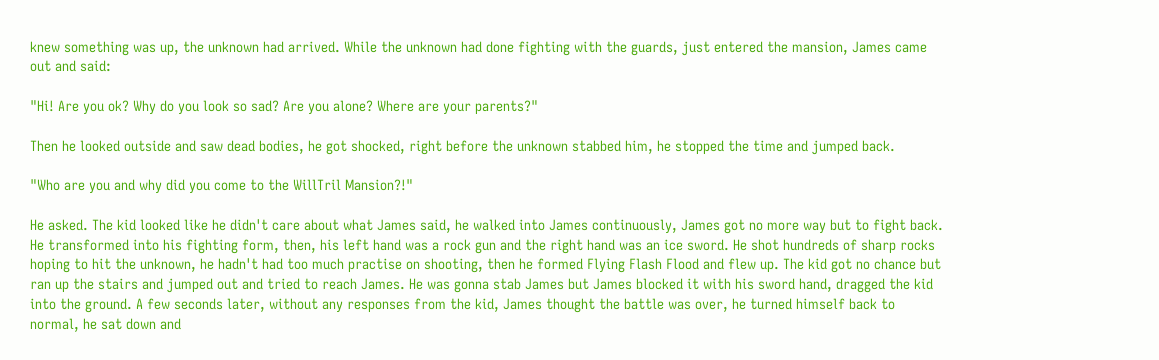knew something was up, the unknown had arrived. While the unknown had done fighting with the guards, just entered the mansion, James came out and said:

"Hi! Are you ok? Why do you look so sad? Are you alone? Where are your parents?"

Then he looked outside and saw dead bodies, he got shocked, right before the unknown stabbed him, he stopped the time and jumped back.

"Who are you and why did you come to the WillTril Mansion?!"

He asked. The kid looked like he didn't care about what James said, he walked into James continuously, James got no more way but to fight back. He transformed into his fighting form, then, his left hand was a rock gun and the right hand was an ice sword. He shot hundreds of sharp rocks hoping to hit the unknown, he hadn't had too much practise on shooting, then he formed Flying Flash Flood and flew up. The kid got no chance but ran up the stairs and jumped out and tried to reach James. He was gonna stab James but James blocked it with his sword hand, dragged the kid into the ground. A few seconds later, without any responses from the kid, James thought the battle was over, he turned himself back to normal, he sat down and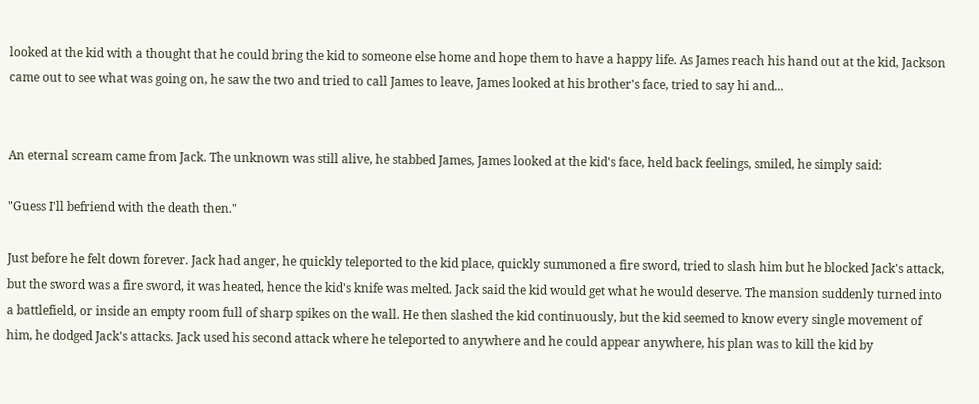looked at the kid with a thought that he could bring the kid to someone else home and hope them to have a happy life. As James reach his hand out at the kid, Jackson came out to see what was going on, he saw the two and tried to call James to leave, James looked at his brother's face, tried to say hi and...


An eternal scream came from Jack. The unknown was still alive, he stabbed James, James looked at the kid's face, held back feelings, smiled, he simply said:

"Guess I'll befriend with the death then."

Just before he felt down forever. Jack had anger, he quickly teleported to the kid place, quickly summoned a fire sword, tried to slash him but he blocked Jack's attack, but the sword was a fire sword, it was heated, hence the kid's knife was melted. Jack said the kid would get what he would deserve. The mansion suddenly turned into a battlefield, or inside an empty room full of sharp spikes on the wall. He then slashed the kid continuously, but the kid seemed to know every single movement of him, he dodged Jack's attacks. Jack used his second attack where he teleported to anywhere and he could appear anywhere, his plan was to kill the kid by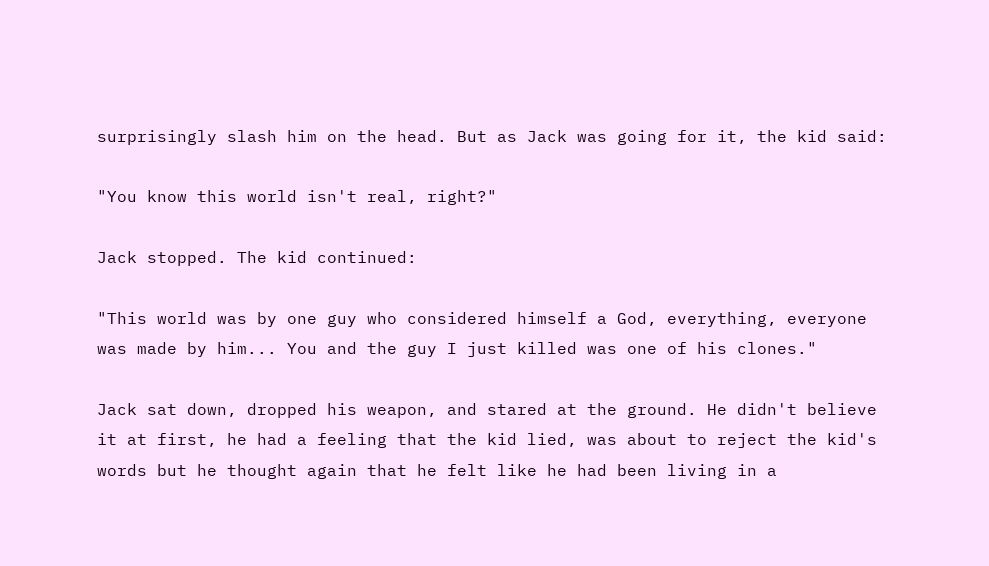surprisingly slash him on the head. But as Jack was going for it, the kid said:

"You know this world isn't real, right?"

Jack stopped. The kid continued:

"This world was by one guy who considered himself a God, everything, everyone was made by him... You and the guy I just killed was one of his clones."

Jack sat down, dropped his weapon, and stared at the ground. He didn't believe it at first, he had a feeling that the kid lied, was about to reject the kid's words but he thought again that he felt like he had been living in a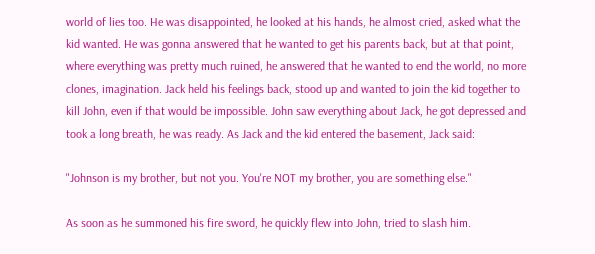world of lies too. He was disappointed, he looked at his hands, he almost cried, asked what the kid wanted. He was gonna answered that he wanted to get his parents back, but at that point, where everything was pretty much ruined, he answered that he wanted to end the world, no more clones, imagination. Jack held his feelings back, stood up and wanted to join the kid together to kill John, even if that would be impossible. John saw everything about Jack, he got depressed and took a long breath, he was ready. As Jack and the kid entered the basement, Jack said:

"Johnson is my brother, but not you. You're NOT my brother, you are something else."

As soon as he summoned his fire sword, he quickly flew into John, tried to slash him.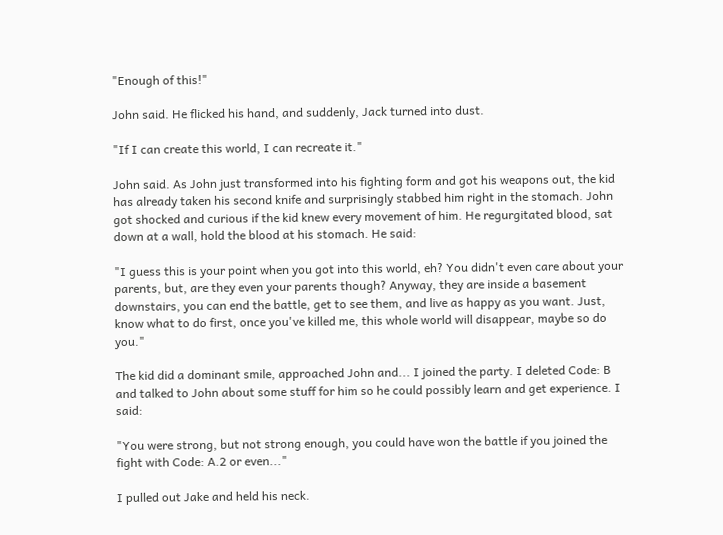"Enough of this!"

John said. He flicked his hand, and suddenly, Jack turned into dust.

"If I can create this world, I can recreate it."

John said. As John just transformed into his fighting form and got his weapons out, the kid has already taken his second knife and surprisingly stabbed him right in the stomach. John got shocked and curious if the kid knew every movement of him. He regurgitated blood, sat down at a wall, hold the blood at his stomach. He said:

"I guess this is your point when you got into this world, eh? You didn't even care about your parents, but, are they even your parents though? Anyway, they are inside a basement downstairs, you can end the battle, get to see them, and live as happy as you want. Just, know what to do first, once you've killed me, this whole world will disappear, maybe so do you."

The kid did a dominant smile, approached John and... I joined the party. I deleted Code: B and talked to John about some stuff for him so he could possibly learn and get experience. I said:

"You were strong, but not strong enough, you could have won the battle if you joined the fight with Code: A.2 or even..."

I pulled out Jake and held his neck.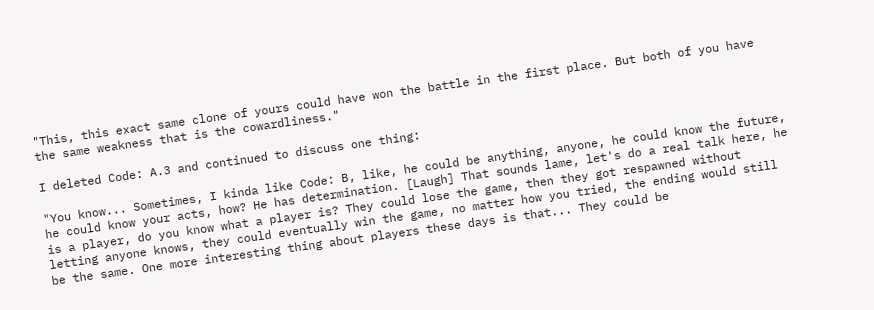"This, this exact same clone of yours could have won the battle in the first place. But both of you have the same weakness that is the cowardliness."

I deleted Code: A.3 and continued to discuss one thing:

"You know... Sometimes, I kinda like Code: B, like, he could be anything, anyone, he could know the future, he could know your acts, how? He has determination. [Laugh] That sounds lame, let's do a real talk here, he is a player, do you know what a player is? They could lose the game, then they got respawned without letting anyone knows, they could eventually win the game, no matter how you tried, the ending would still be the same. One more interesting thing about players these days is that... They could be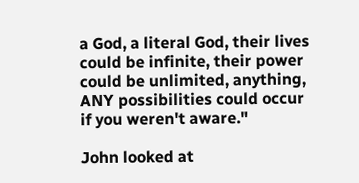a God, a literal God, their lives could be infinite, their power could be unlimited, anything, ANY possibilities could occur if you weren't aware."

John looked at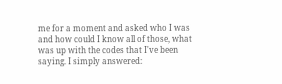me for a moment and asked who I was and how could I know all of those, what was up with the codes that I've been saying. I simply answered: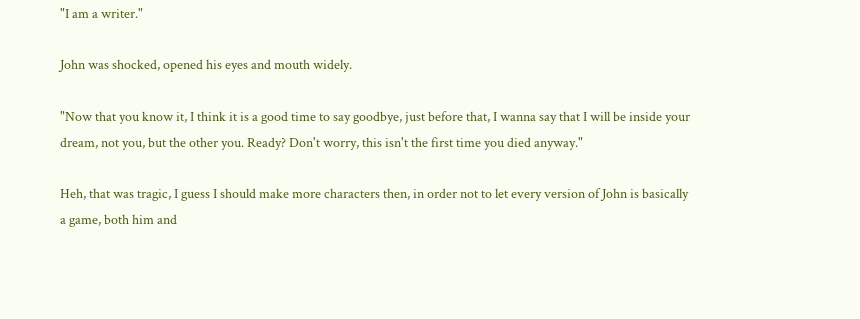"I am a writer."

John was shocked, opened his eyes and mouth widely.

"Now that you know it, I think it is a good time to say goodbye, just before that, I wanna say that I will be inside your dream, not you, but the other you. Ready? Don't worry, this isn't the first time you died anyway."

Heh, that was tragic, I guess I should make more characters then, in order not to let every version of John is basically a game, both him and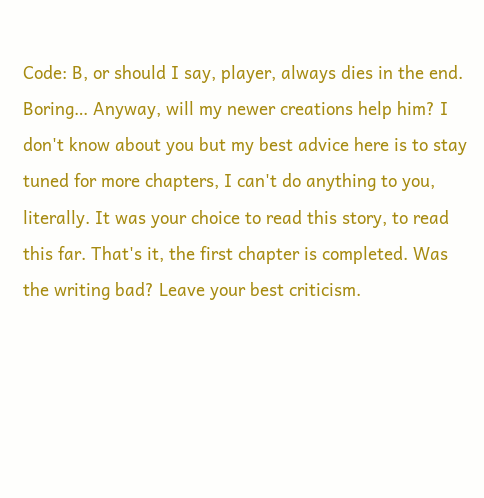Code: B, or should I say, player, always dies in the end. Boring… Anyway, will my newer creations help him? I don't know about you but my best advice here is to stay tuned for more chapters, I can't do anything to you, literally. It was your choice to read this story, to read this far. That's it, the first chapter is completed. Was the writing bad? Leave your best criticism.